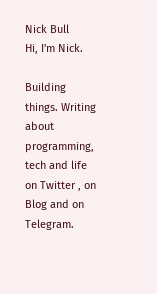Nick Bull
Hi, I'm Nick.

Building things. Writing about programming, tech and life on Twitter , on Blog and on Telegram.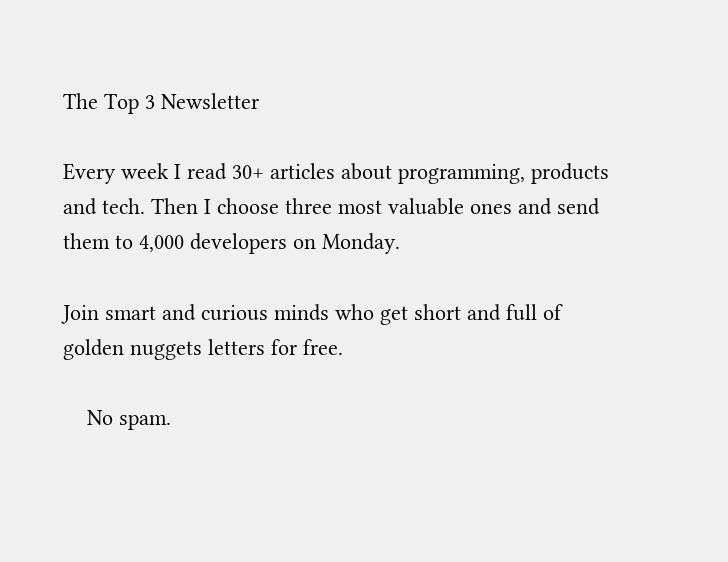The Top 3 Newsletter

Every week I read 30+ articles about programming, products and tech. Then I choose three most valuable ones and send them to 4,000 developers on Monday.

Join smart and curious minds who get short and full of golden nuggets letters for free.

    No spam.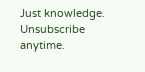Just knowledge. Unsubscribe anytime.